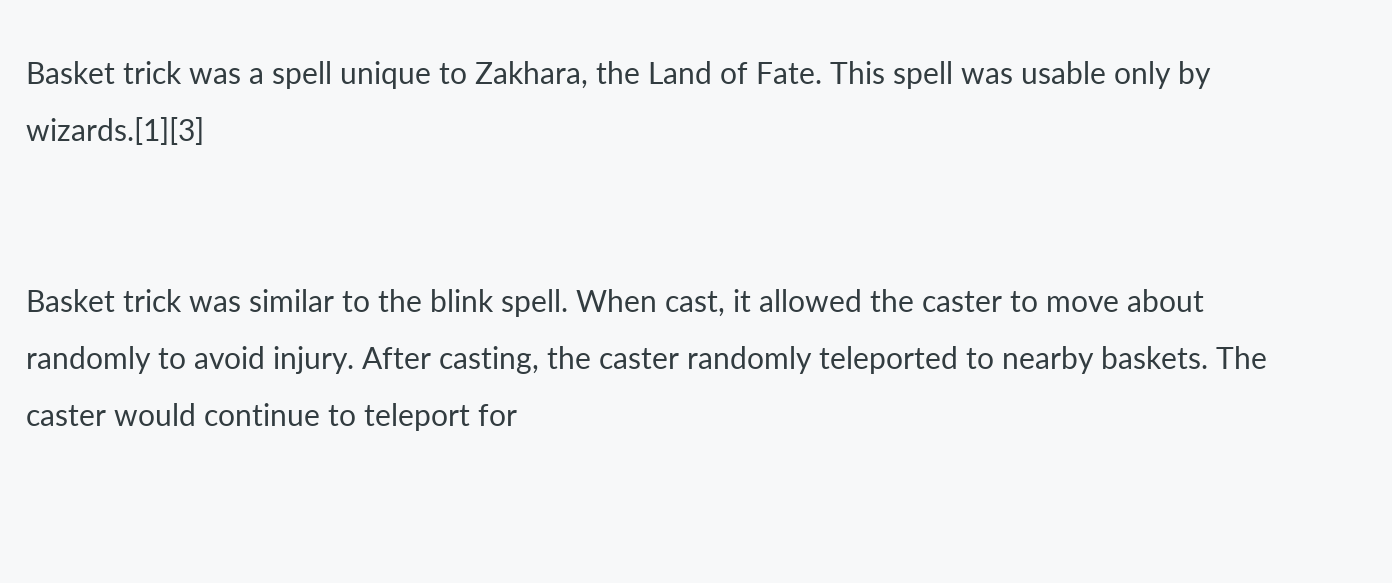Basket trick was a spell unique to Zakhara, the Land of Fate. This spell was usable only by wizards.[1][3]


Basket trick was similar to the blink spell. When cast, it allowed the caster to move about randomly to avoid injury. After casting, the caster randomly teleported to nearby baskets. The caster would continue to teleport for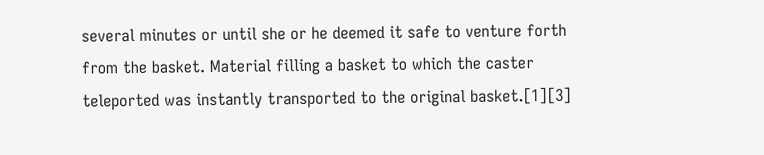several minutes or until she or he deemed it safe to venture forth from the basket. Material filling a basket to which the caster teleported was instantly transported to the original basket.[1][3]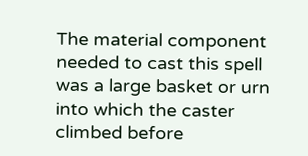The material component needed to cast this spell was a large basket or urn into which the caster climbed before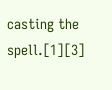casting the spell.[1][3]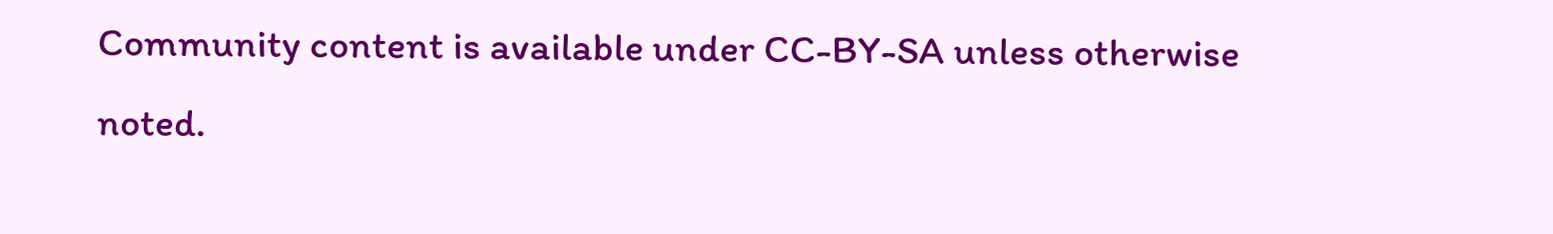Community content is available under CC-BY-SA unless otherwise noted.